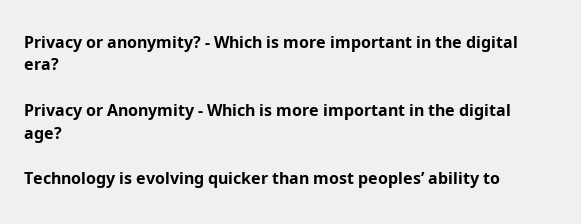Privacy or anonymity? - Which is more important in the digital era?

Privacy or Anonymity - Which is more important in the digital age?

Technology is evolving quicker than most peoples’ ability to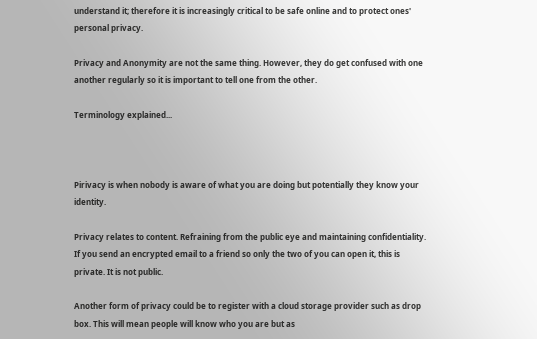understand it; therefore it is increasingly critical to be safe online and to protect ones' personal privacy.

Privacy and Anonymity are not the same thing. However, they do get confused with one another regularly so it is important to tell one from the other.

Terminology explained...



Pirivacy is when nobody is aware of what you are doing but potentially they know your identity.

Privacy relates to content. Refraining from the public eye and maintaining confidentiality. If you send an encrypted email to a friend so only the two of you can open it, this is private. It is not public.

Another form of privacy could be to register with a cloud storage provider such as drop box. This will mean people will know who you are but as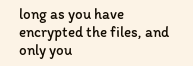long as you have encrypted the files, and only you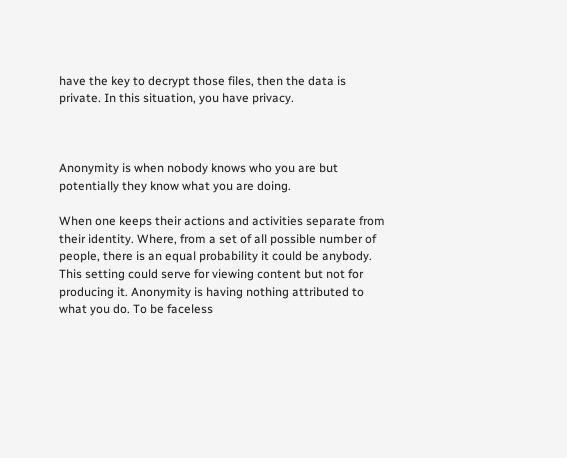have the key to decrypt those files, then the data is private. In this situation, you have privacy.



Anonymity is when nobody knows who you are but potentially they know what you are doing.

When one keeps their actions and activities separate from their identity. Where, from a set of all possible number of people, there is an equal probability it could be anybody. This setting could serve for viewing content but not for producing it. Anonymity is having nothing attributed to what you do. To be faceless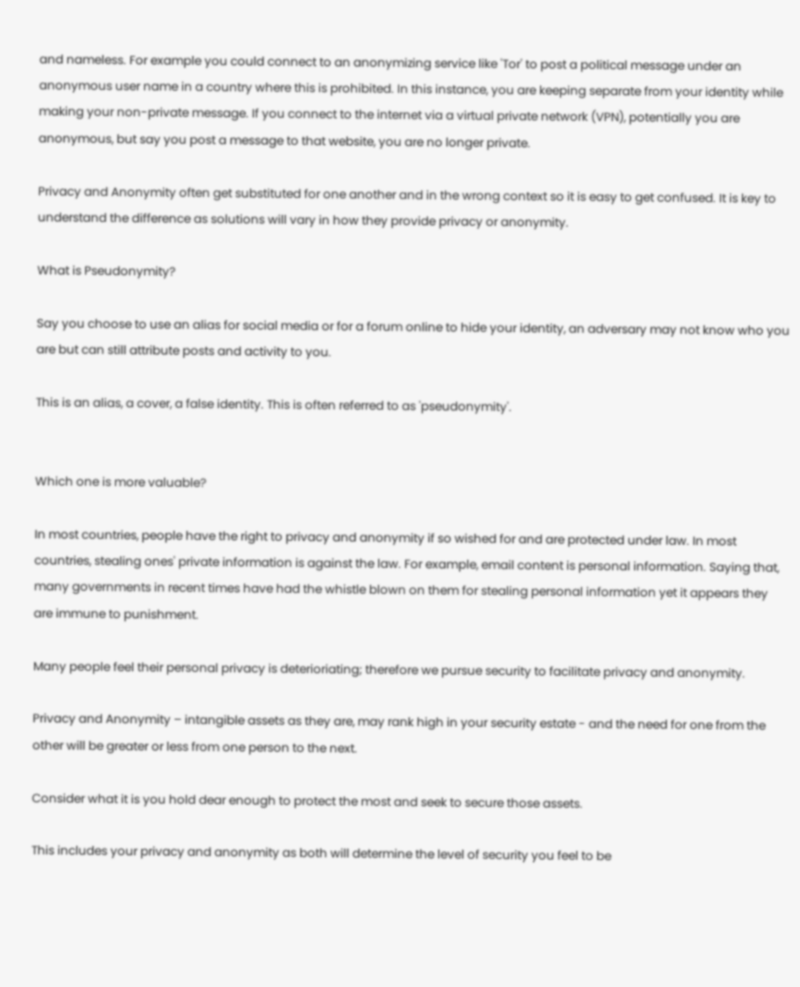and nameless. For example you could connect to an anonymizing service like 'Tor' to post a political message under an anonymous user name in a country where this is prohibited. In this instance, you are keeping separate from your identity while making your non-private message. If you connect to the internet via a virtual private network (VPN), potentially you are anonymous, but say you post a message to that website, you are no longer private.

Privacy and Anonymity often get substituted for one another and in the wrong context so it is easy to get confused. It is key to understand the difference as solutions will vary in how they provide privacy or anonymity.

What is Pseudonymity?

Say you choose to use an alias for social media or for a forum online to hide your identity, an adversary may not know who you are but can still attribute posts and activity to you.

This is an alias, a cover, a false identity. This is often referred to as 'pseudonymity'.


Which one is more valuable?

In most countries, people have the right to privacy and anonymity if so wished for and are protected under law. In most countries, stealing ones' private information is against the law. For example, email content is personal information. Saying that, many governments in recent times have had the whistle blown on them for stealing personal information yet it appears they are immune to punishment.

Many people feel their personal privacy is deterioriating; therefore we pursue security to facilitate privacy and anonymity.

Privacy and Anonymity – intangible assets as they are, may rank high in your security estate - and the need for one from the other will be greater or less from one person to the next.

Consider what it is you hold dear enough to protect the most and seek to secure those assets.

This includes your privacy and anonymity as both will determine the level of security you feel to be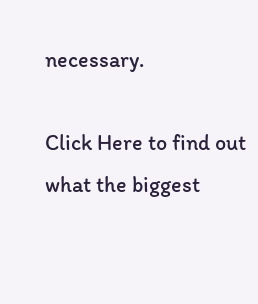necessary.

Click Here to find out what the biggest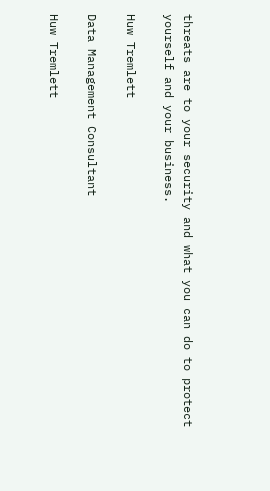threats are to your security and what you can do to protect yourself and your business.

Huw Tremlett

Data Management Consultant

Huw Tremlett